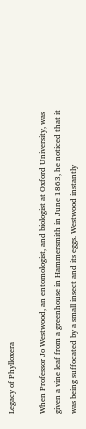Legacy of Phylloxera

When Professor Jo Westwood, an entomologist, and biologist at Oxford University, was given a vine leaf from a greenhouse in Hammersmith in June 1863, he noticed that it was being suffocated by a small insect and its eggs. Westwood instantly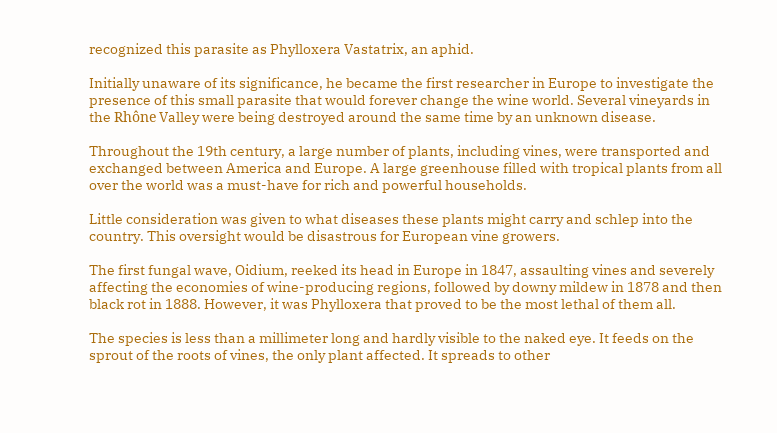recognized this parasite as Phylloxera Vastatrix, an aphid.

Initially unaware of its significance, he became the first researcher in Europe to investigate the presence of this small parasite that would forever change the wine world. Several vineyards in the Rhône Valley were being destroyed around the same time by an unknown disease.

Throughout the 19th century, a large number of plants, including vines, were transported and exchanged between America and Europe. A large greenhouse filled with tropical plants from all over the world was a must-have for rich and powerful households.

Little consideration was given to what diseases these plants might carry and schlep into the country. This oversight would be disastrous for European vine growers.

The first fungal wave, Oidium, reeked its head in Europe in 1847, assaulting vines and severely affecting the economies of wine-producing regions, followed by downy mildew in 1878 and then black rot in 1888. However, it was Phylloxera that proved to be the most lethal of them all.

The species is less than a millimeter long and hardly visible to the naked eye. It feeds on the sprout of the roots of vines, the only plant affected. It spreads to other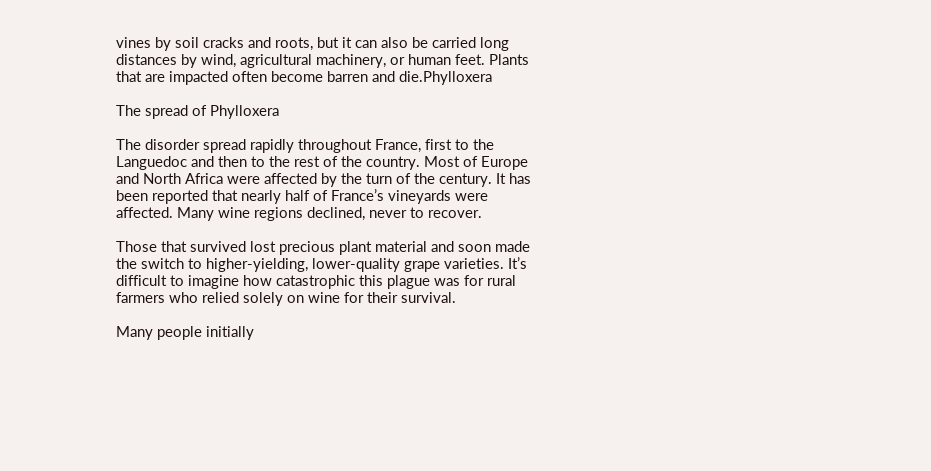vines by soil cracks and roots, but it can also be carried long distances by wind, agricultural machinery, or human feet. Plants that are impacted often become barren and die.Phylloxera

The spread of Phylloxera

The disorder spread rapidly throughout France, first to the Languedoc and then to the rest of the country. Most of Europe and North Africa were affected by the turn of the century. It has been reported that nearly half of France’s vineyards were affected. Many wine regions declined, never to recover.

Those that survived lost precious plant material and soon made the switch to higher-yielding, lower-quality grape varieties. It’s difficult to imagine how catastrophic this plague was for rural farmers who relied solely on wine for their survival.

Many people initially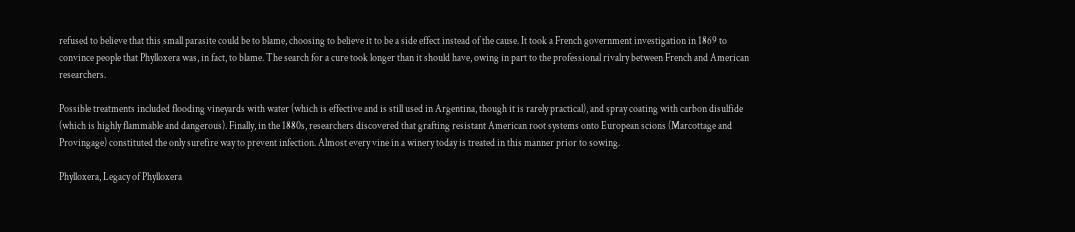refused to believe that this small parasite could be to blame, choosing to believe it to be a side effect instead of the cause. It took a French government investigation in 1869 to convince people that Phylloxera was, in fact, to blame. The search for a cure took longer than it should have, owing in part to the professional rivalry between French and American researchers.

Possible treatments included flooding vineyards with water (which is effective and is still used in Argentina, though it is rarely practical), and spray coating with carbon disulfide (which is highly flammable and dangerous). Finally, in the 1880s, researchers discovered that grafting resistant American root systems onto European scions (Marcottage and Provingage) constituted the only surefire way to prevent infection. Almost every vine in a winery today is treated in this manner prior to sowing.

Phylloxera, Legacy of Phylloxera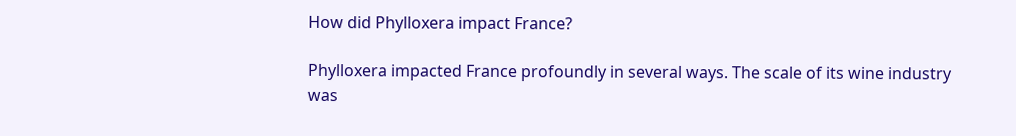How did Phylloxera impact France?

Phylloxera impacted France profoundly in several ways. The scale of its wine industry was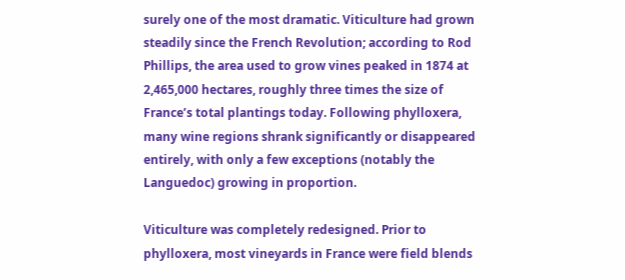surely one of the most dramatic. Viticulture had grown steadily since the French Revolution; according to Rod Phillips, the area used to grow vines peaked in 1874 at 2,465,000 hectares, roughly three times the size of France’s total plantings today. Following phylloxera, many wine regions shrank significantly or disappeared entirely, with only a few exceptions (notably the Languedoc) growing in proportion.

Viticulture was completely redesigned. Prior to phylloxera, most vineyards in France were field blends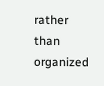rather than organized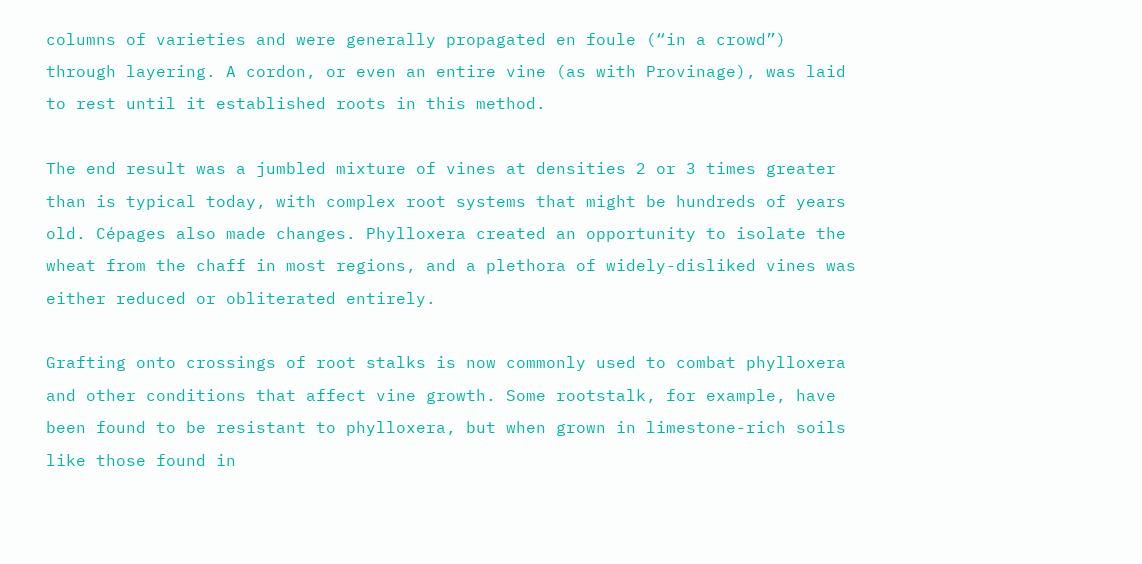columns of varieties and were generally propagated en foule (“in a crowd”) through layering. A cordon, or even an entire vine (as with Provinage), was laid to rest until it established roots in this method.

The end result was a jumbled mixture of vines at densities 2 or 3 times greater than is typical today, with complex root systems that might be hundreds of years old. Cépages also made changes. Phylloxera created an opportunity to isolate the wheat from the chaff in most regions, and a plethora of widely-disliked vines was either reduced or obliterated entirely.

Grafting onto crossings of root stalks is now commonly used to combat phylloxera and other conditions that affect vine growth. Some rootstalk, for example, have been found to be resistant to phylloxera, but when grown in limestone-rich soils like those found in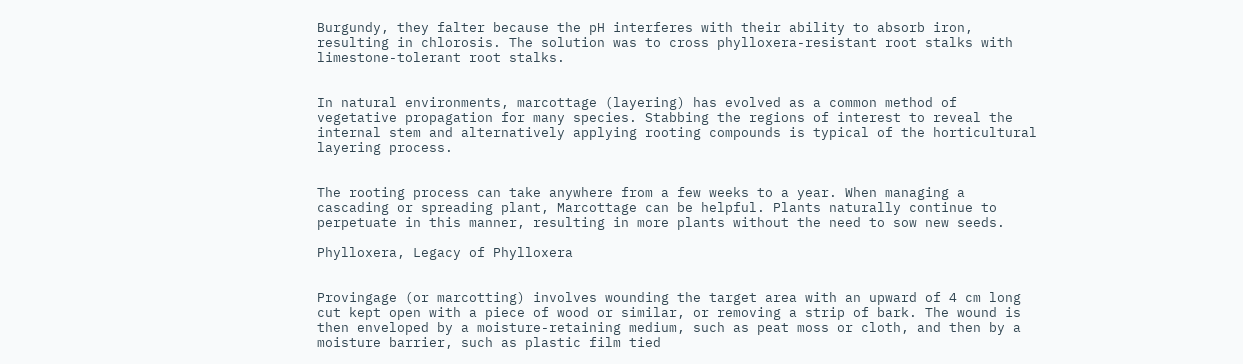Burgundy, they falter because the pH interferes with their ability to absorb iron, resulting in chlorosis. The solution was to cross phylloxera-resistant root stalks with limestone-tolerant root stalks.


In natural environments, marcottage (layering) has evolved as a common method of vegetative propagation for many species. Stabbing the regions of interest to reveal the internal stem and alternatively applying rooting compounds is typical of the horticultural layering process.


The rooting process can take anywhere from a few weeks to a year. When managing a cascading or spreading plant, Marcottage can be helpful. Plants naturally continue to perpetuate in this manner, resulting in more plants without the need to sow new seeds.

Phylloxera, Legacy of Phylloxera


Provingage (or marcotting) involves wounding the target area with an upward of 4 cm long cut kept open with a piece of wood or similar, or removing a strip of bark. The wound is then enveloped by a moisture-retaining medium, such as peat moss or cloth, and then by a moisture barrier, such as plastic film tied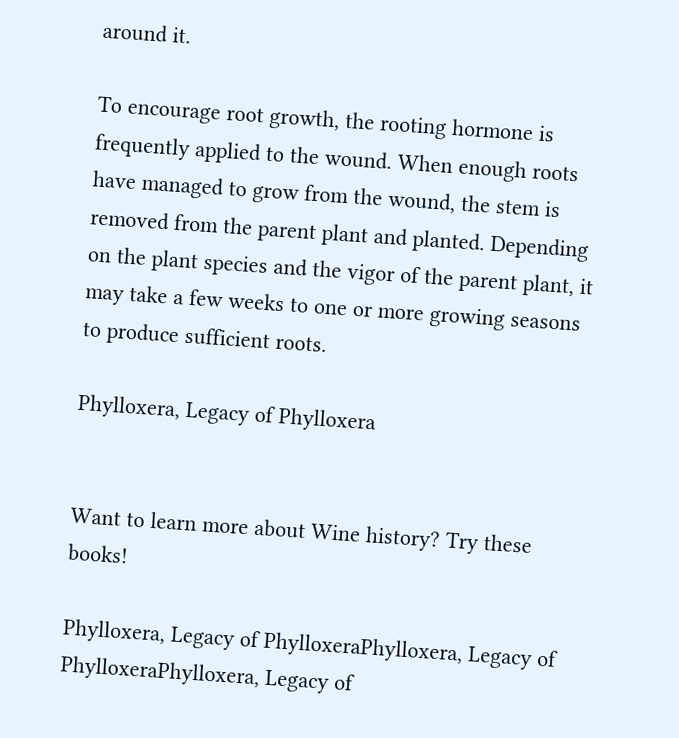around it.

To encourage root growth, the rooting hormone is frequently applied to the wound. When enough roots have managed to grow from the wound, the stem is removed from the parent plant and planted. Depending on the plant species and the vigor of the parent plant, it may take a few weeks to one or more growing seasons to produce sufficient roots.

Phylloxera, Legacy of Phylloxera


Want to learn more about Wine history? Try these books!

Phylloxera, Legacy of PhylloxeraPhylloxera, Legacy of PhylloxeraPhylloxera, Legacy of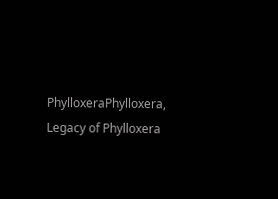PhylloxeraPhylloxera, Legacy of Phylloxera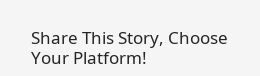Share This Story, Choose Your Platform!